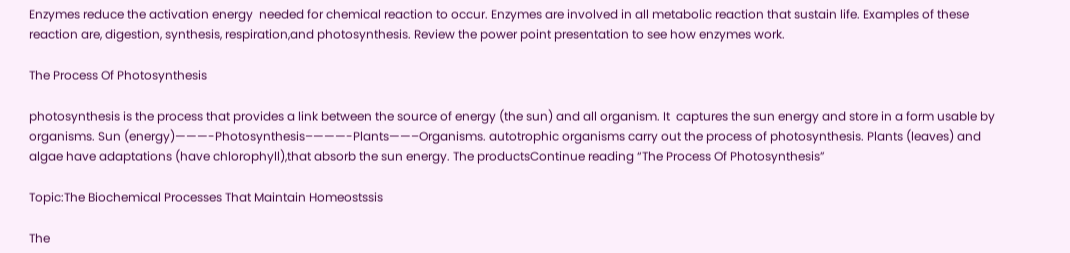Enzymes reduce the activation energy  needed for chemical reaction to occur. Enzymes are involved in all metabolic reaction that sustain life. Examples of these reaction are, digestion, synthesis, respiration,and photosynthesis. Review the power point presentation to see how enzymes work.

The Process Of Photosynthesis

photosynthesis is the process that provides a link between the source of energy (the sun) and all organism. It  captures the sun energy and store in a form usable by organisms. Sun (energy)———-Photosynthesis–———-Plants——–Organisms. autotrophic organisms carry out the process of photosynthesis. Plants (leaves) and algae have adaptations (have chlorophyll),that absorb the sun energy. The productsContinue reading “The Process Of Photosynthesis”

Topic:The Biochemical Processes That Maintain Homeostssis

The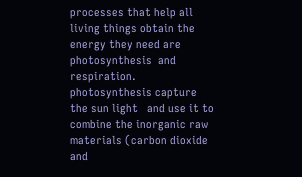processes that help all living things obtain the energy they need are photosynthesis  and respiration.  photosynthesis capture the sun light   and use it to combine the inorganic raw materials (carbon dioxide and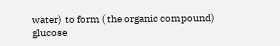water)  to form ( the organic compound) glucose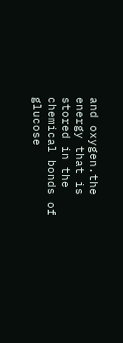and oxygen.the energy that is  stored in the chemical bonds of glucose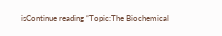isContinue reading “Topic:The Biochemical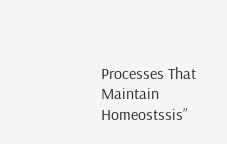Processes That Maintain Homeostssis”